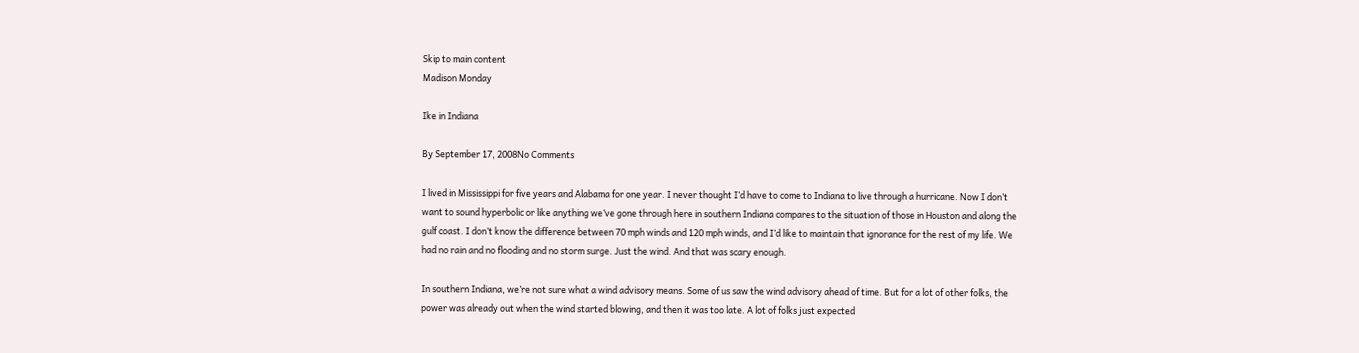Skip to main content
Madison Monday

Ike in Indiana

By September 17, 2008No Comments

I lived in Mississippi for five years and Alabama for one year. I never thought I’d have to come to Indiana to live through a hurricane. Now I don’t want to sound hyperbolic or like anything we’ve gone through here in southern Indiana compares to the situation of those in Houston and along the gulf coast. I don’t know the difference between 70 mph winds and 120 mph winds, and I’d like to maintain that ignorance for the rest of my life. We had no rain and no flooding and no storm surge. Just the wind. And that was scary enough.

In southern Indiana, we’re not sure what a wind advisory means. Some of us saw the wind advisory ahead of time. But for a lot of other folks, the power was already out when the wind started blowing, and then it was too late. A lot of folks just expected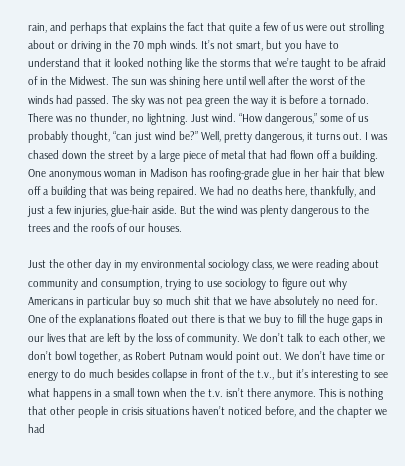rain, and perhaps that explains the fact that quite a few of us were out strolling about or driving in the 70 mph winds. It’s not smart, but you have to understand that it looked nothing like the storms that we’re taught to be afraid of in the Midwest. The sun was shining here until well after the worst of the winds had passed. The sky was not pea green the way it is before a tornado. There was no thunder, no lightning. Just wind. “How dangerous,” some of us probably thought, “can just wind be?” Well, pretty dangerous, it turns out. I was chased down the street by a large piece of metal that had flown off a building. One anonymous woman in Madison has roofing-grade glue in her hair that blew off a building that was being repaired. We had no deaths here, thankfully, and just a few injuries, glue-hair aside. But the wind was plenty dangerous to the trees and the roofs of our houses.

Just the other day in my environmental sociology class, we were reading about community and consumption, trying to use sociology to figure out why Americans in particular buy so much shit that we have absolutely no need for. One of the explanations floated out there is that we buy to fill the huge gaps in our lives that are left by the loss of community. We don’t talk to each other, we don’t bowl together, as Robert Putnam would point out. We don’t have time or energy to do much besides collapse in front of the t.v., but it’s interesting to see what happens in a small town when the t.v. isn’t there anymore. This is nothing that other people in crisis situations haven’t noticed before, and the chapter we had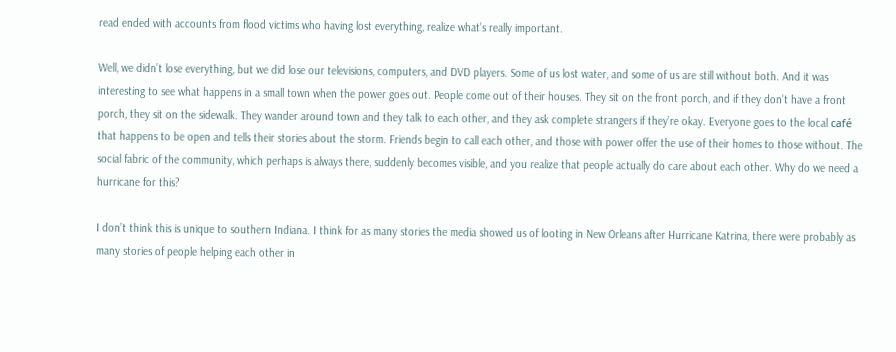read ended with accounts from flood victims who having lost everything, realize what’s really important.

Well, we didn’t lose everything, but we did lose our televisions, computers, and DVD players. Some of us lost water, and some of us are still without both. And it was interesting to see what happens in a small town when the power goes out. People come out of their houses. They sit on the front porch, and if they don’t have a front porch, they sit on the sidewalk. They wander around town and they talk to each other, and they ask complete strangers if they’re okay. Everyone goes to the local café that happens to be open and tells their stories about the storm. Friends begin to call each other, and those with power offer the use of their homes to those without. The social fabric of the community, which perhaps is always there, suddenly becomes visible, and you realize that people actually do care about each other. Why do we need a hurricane for this?

I don’t think this is unique to southern Indiana. I think for as many stories the media showed us of looting in New Orleans after Hurricane Katrina, there were probably as many stories of people helping each other in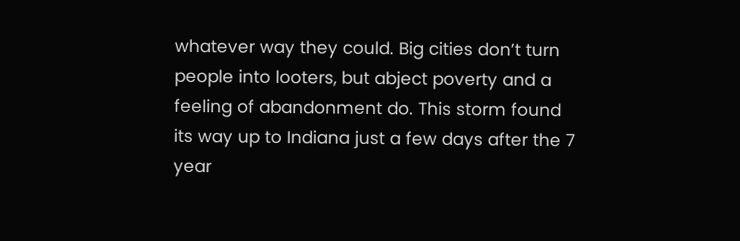whatever way they could. Big cities don’t turn people into looters, but abject poverty and a feeling of abandonment do. This storm found its way up to Indiana just a few days after the 7 year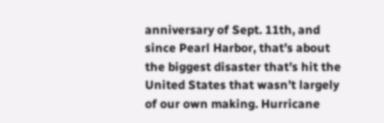anniversary of Sept. 11th, and since Pearl Harbor, that’s about the biggest disaster that’s hit the United States that wasn’t largely of our own making. Hurricane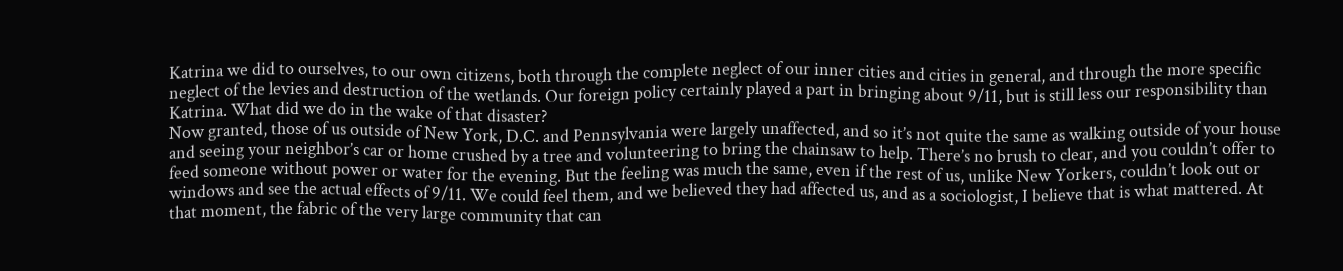Katrina we did to ourselves, to our own citizens, both through the complete neglect of our inner cities and cities in general, and through the more specific neglect of the levies and destruction of the wetlands. Our foreign policy certainly played a part in bringing about 9/11, but is still less our responsibility than Katrina. What did we do in the wake of that disaster?
Now granted, those of us outside of New York, D.C. and Pennsylvania were largely unaffected, and so it’s not quite the same as walking outside of your house and seeing your neighbor’s car or home crushed by a tree and volunteering to bring the chainsaw to help. There’s no brush to clear, and you couldn’t offer to feed someone without power or water for the evening. But the feeling was much the same, even if the rest of us, unlike New Yorkers, couldn’t look out or windows and see the actual effects of 9/11. We could feel them, and we believed they had affected us, and as a sociologist, I believe that is what mattered. At that moment, the fabric of the very large community that can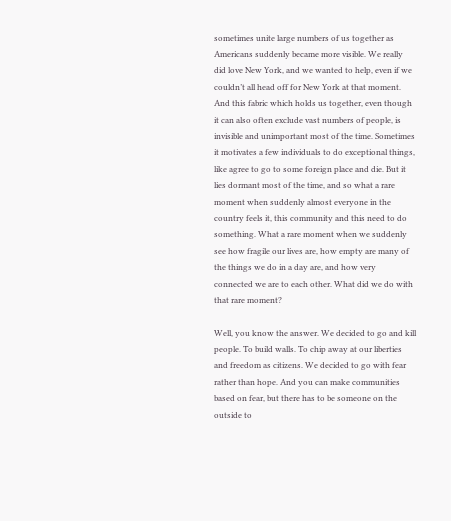sometimes unite large numbers of us together as Americans suddenly became more visible. We really did love New York, and we wanted to help, even if we couldn’t all head off for New York at that moment. And this fabric which holds us together, even though it can also often exclude vast numbers of people, is invisible and unimportant most of the time. Sometimes it motivates a few individuals to do exceptional things, like agree to go to some foreign place and die. But it lies dormant most of the time, and so what a rare moment when suddenly almost everyone in the country feels it, this community and this need to do something. What a rare moment when we suddenly see how fragile our lives are, how empty are many of the things we do in a day are, and how very connected we are to each other. What did we do with that rare moment?

Well, you know the answer. We decided to go and kill people. To build walls. To chip away at our liberties and freedom as citizens. We decided to go with fear rather than hope. And you can make communities based on fear, but there has to be someone on the outside to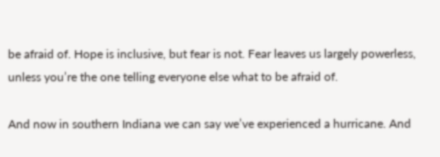be afraid of. Hope is inclusive, but fear is not. Fear leaves us largely powerless, unless you’re the one telling everyone else what to be afraid of.

And now in southern Indiana we can say we’ve experienced a hurricane. And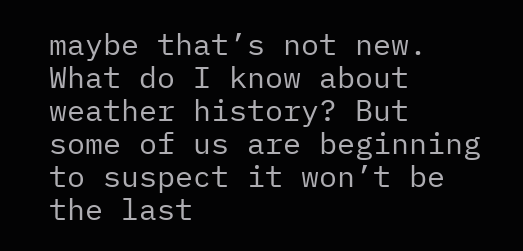maybe that’s not new. What do I know about weather history? But some of us are beginning to suspect it won’t be the last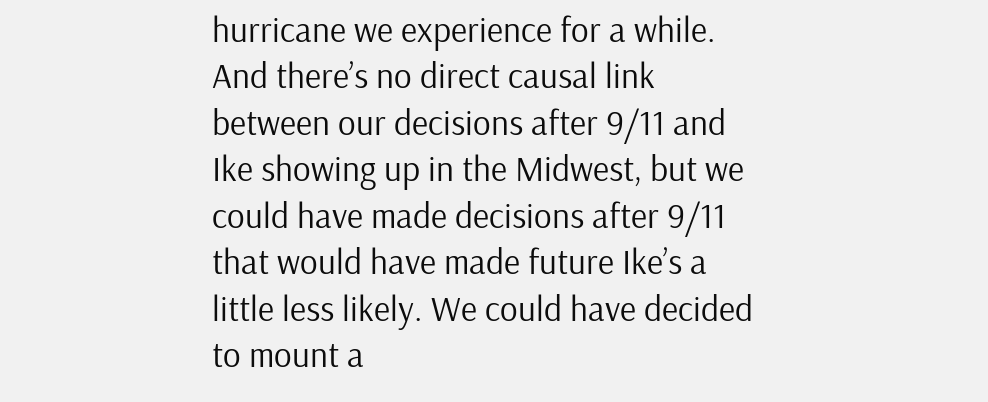hurricane we experience for a while. And there’s no direct causal link between our decisions after 9/11 and Ike showing up in the Midwest, but we could have made decisions after 9/11 that would have made future Ike’s a little less likely. We could have decided to mount a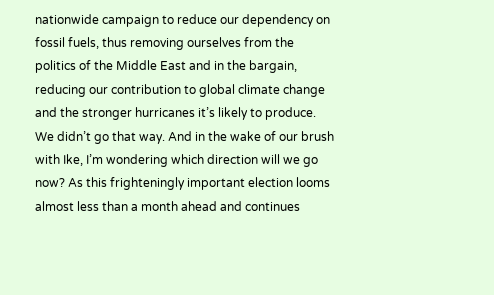nationwide campaign to reduce our dependency on fossil fuels, thus removing ourselves from the politics of the Middle East and in the bargain, reducing our contribution to global climate change and the stronger hurricanes it’s likely to produce. We didn’t go that way. And in the wake of our brush with Ike, I’m wondering which direction will we go now? As this frighteningly important election looms almost less than a month ahead and continues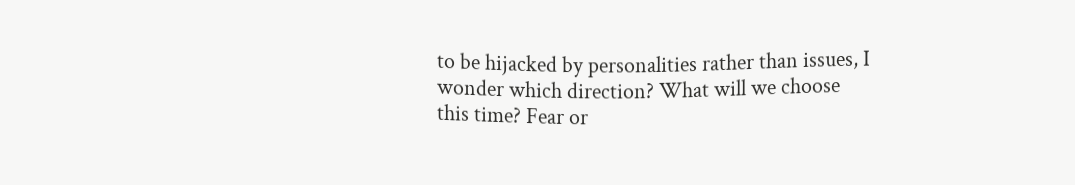to be hijacked by personalities rather than issues, I wonder which direction? What will we choose this time? Fear or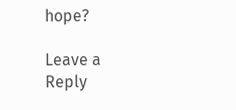hope?

Leave a Reply